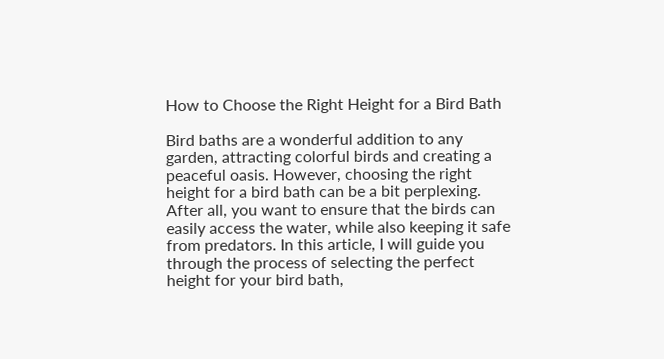How to Choose the Right Height for a Bird Bath

Bird baths are a wonderful addition to any garden, attracting colorful birds and creating a peaceful oasis. However, choosing the right height for a bird bath can be a bit perplexing. After all, you want to ensure that the birds can easily access the water, while also keeping it safe from predators. In this article, I will guide you through the process of selecting the perfect height for your bird bath,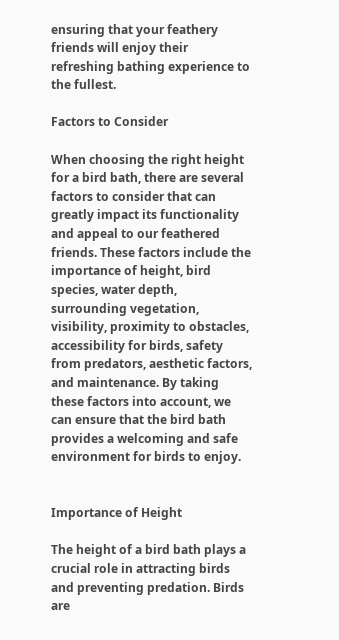ensuring that your feathery friends will enjoy their refreshing bathing experience to the fullest.

Factors to Consider

When choosing the right height for a bird bath, there are several factors to consider that can greatly impact its functionality and appeal to our feathered friends. These factors include the importance of height, bird species, water depth, surrounding vegetation, visibility, proximity to obstacles, accessibility for birds, safety from predators, aesthetic factors, and maintenance. By taking these factors into account, we can ensure that the bird bath provides a welcoming and safe environment for birds to enjoy.


Importance of Height

The height of a bird bath plays a crucial role in attracting birds and preventing predation. Birds are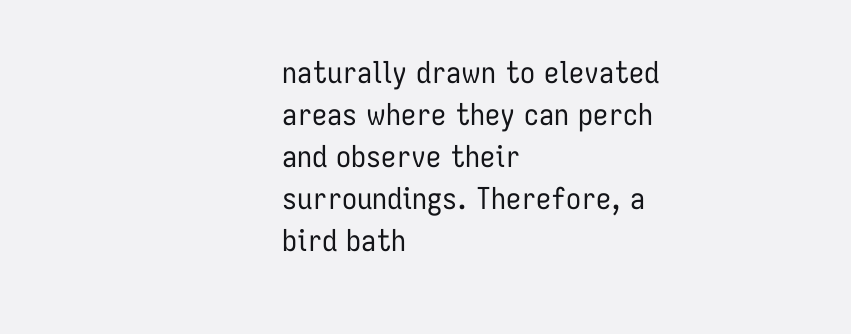naturally drawn to elevated areas where they can perch and observe their surroundings. Therefore, a bird bath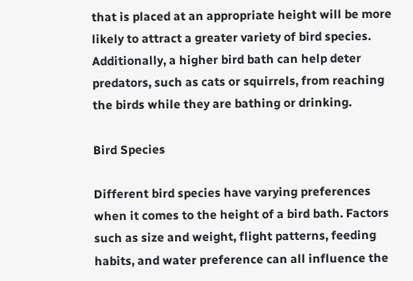that is placed at an appropriate height will be more likely to attract a greater variety of bird species. Additionally, a higher bird bath can help deter predators, such as cats or squirrels, from reaching the birds while they are bathing or drinking.

Bird Species

Different bird species have varying preferences when it comes to the height of a bird bath. Factors such as size and weight, flight patterns, feeding habits, and water preference can all influence the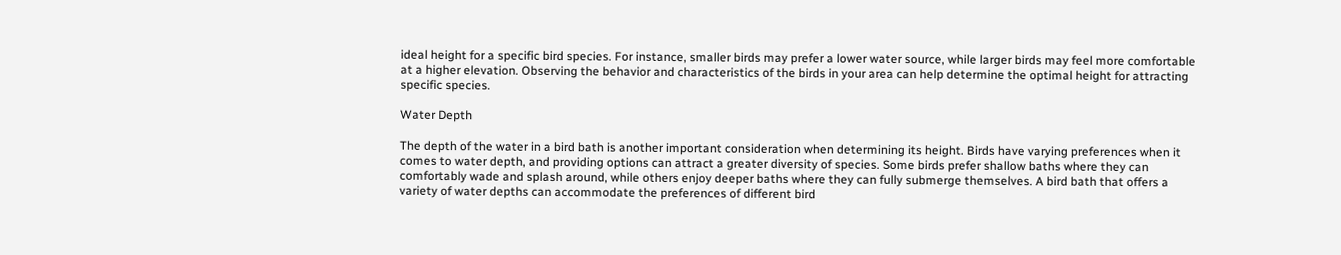ideal height for a specific bird species. For instance, smaller birds may prefer a lower water source, while larger birds may feel more comfortable at a higher elevation. Observing the behavior and characteristics of the birds in your area can help determine the optimal height for attracting specific species.

Water Depth

The depth of the water in a bird bath is another important consideration when determining its height. Birds have varying preferences when it comes to water depth, and providing options can attract a greater diversity of species. Some birds prefer shallow baths where they can comfortably wade and splash around, while others enjoy deeper baths where they can fully submerge themselves. A bird bath that offers a variety of water depths can accommodate the preferences of different bird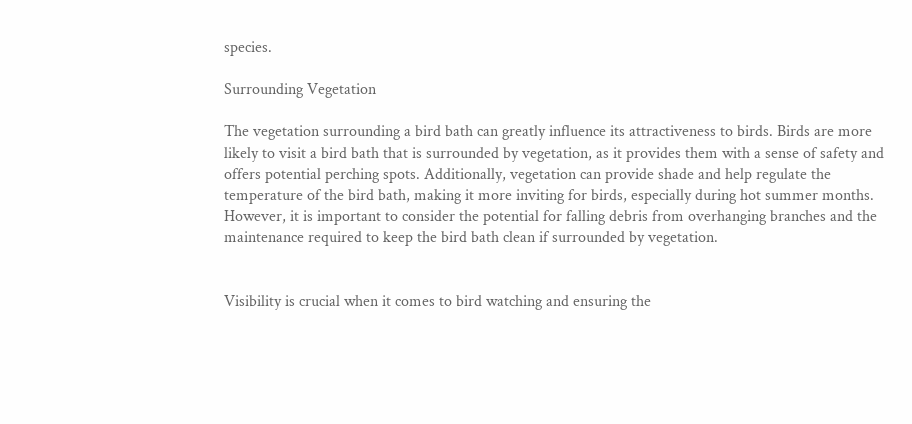species.

Surrounding Vegetation

The vegetation surrounding a bird bath can greatly influence its attractiveness to birds. Birds are more likely to visit a bird bath that is surrounded by vegetation, as it provides them with a sense of safety and offers potential perching spots. Additionally, vegetation can provide shade and help regulate the temperature of the bird bath, making it more inviting for birds, especially during hot summer months. However, it is important to consider the potential for falling debris from overhanging branches and the maintenance required to keep the bird bath clean if surrounded by vegetation.


Visibility is crucial when it comes to bird watching and ensuring the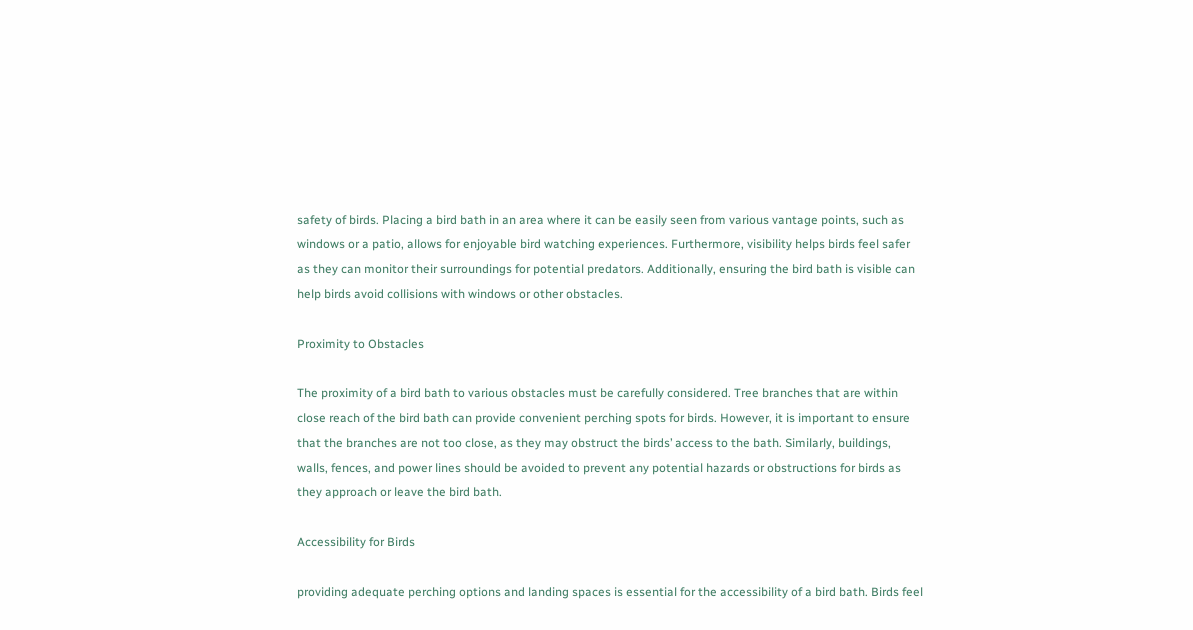safety of birds. Placing a bird bath in an area where it can be easily seen from various vantage points, such as windows or a patio, allows for enjoyable bird watching experiences. Furthermore, visibility helps birds feel safer as they can monitor their surroundings for potential predators. Additionally, ensuring the bird bath is visible can help birds avoid collisions with windows or other obstacles.

Proximity to Obstacles

The proximity of a bird bath to various obstacles must be carefully considered. Tree branches that are within close reach of the bird bath can provide convenient perching spots for birds. However, it is important to ensure that the branches are not too close, as they may obstruct the birds’ access to the bath. Similarly, buildings, walls, fences, and power lines should be avoided to prevent any potential hazards or obstructions for birds as they approach or leave the bird bath.

Accessibility for Birds

providing adequate perching options and landing spaces is essential for the accessibility of a bird bath. Birds feel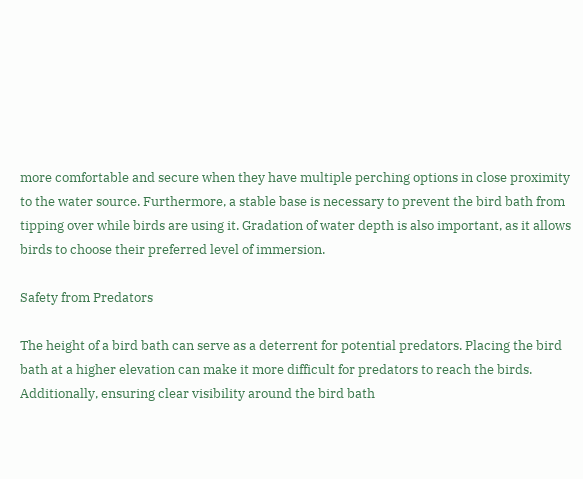more comfortable and secure when they have multiple perching options in close proximity to the water source. Furthermore, a stable base is necessary to prevent the bird bath from tipping over while birds are using it. Gradation of water depth is also important, as it allows birds to choose their preferred level of immersion.

Safety from Predators

The height of a bird bath can serve as a deterrent for potential predators. Placing the bird bath at a higher elevation can make it more difficult for predators to reach the birds. Additionally, ensuring clear visibility around the bird bath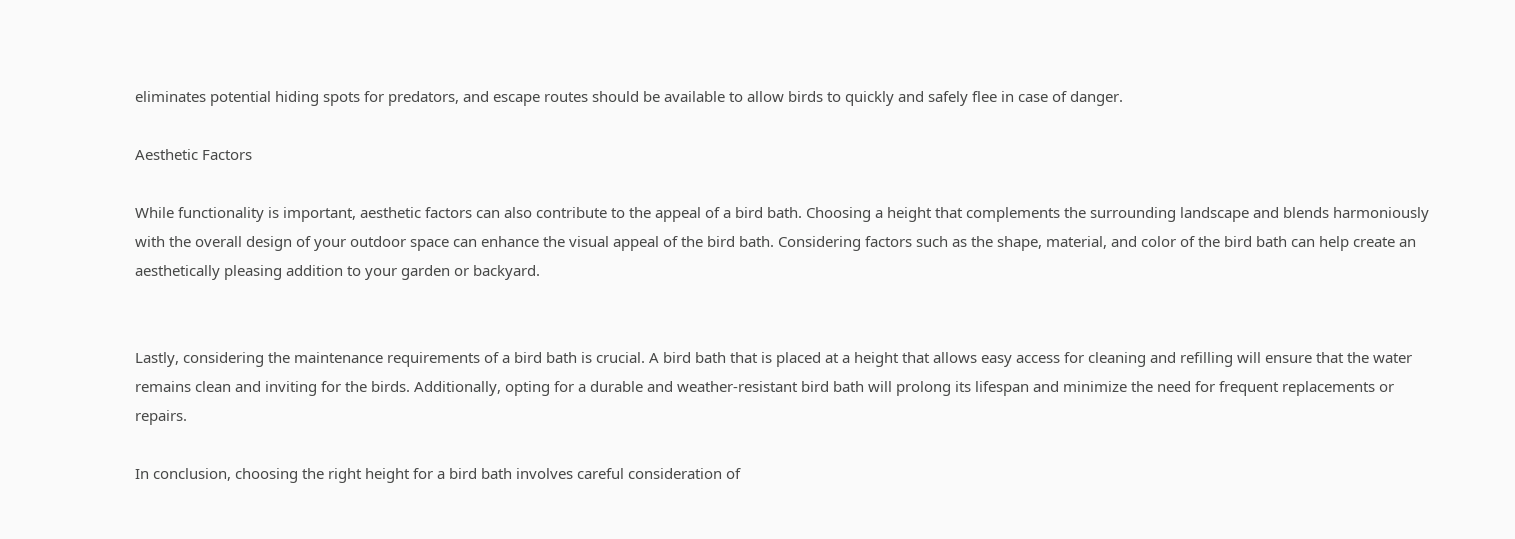eliminates potential hiding spots for predators, and escape routes should be available to allow birds to quickly and safely flee in case of danger.

Aesthetic Factors

While functionality is important, aesthetic factors can also contribute to the appeal of a bird bath. Choosing a height that complements the surrounding landscape and blends harmoniously with the overall design of your outdoor space can enhance the visual appeal of the bird bath. Considering factors such as the shape, material, and color of the bird bath can help create an aesthetically pleasing addition to your garden or backyard.


Lastly, considering the maintenance requirements of a bird bath is crucial. A bird bath that is placed at a height that allows easy access for cleaning and refilling will ensure that the water remains clean and inviting for the birds. Additionally, opting for a durable and weather-resistant bird bath will prolong its lifespan and minimize the need for frequent replacements or repairs.

In conclusion, choosing the right height for a bird bath involves careful consideration of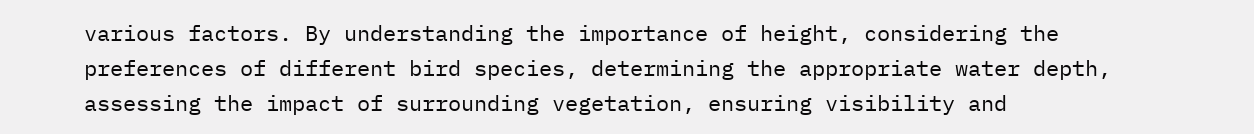various factors. By understanding the importance of height, considering the preferences of different bird species, determining the appropriate water depth, assessing the impact of surrounding vegetation, ensuring visibility and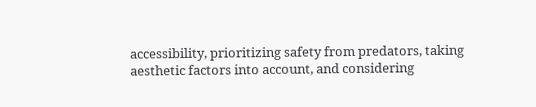accessibility, prioritizing safety from predators, taking aesthetic factors into account, and considering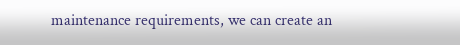maintenance requirements, we can create an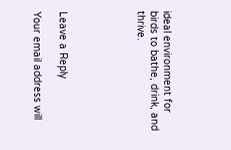ideal environment for birds to bathe, drink, and thrive.





Leave a Reply

Your email address will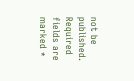not be published. Required fields are marked *